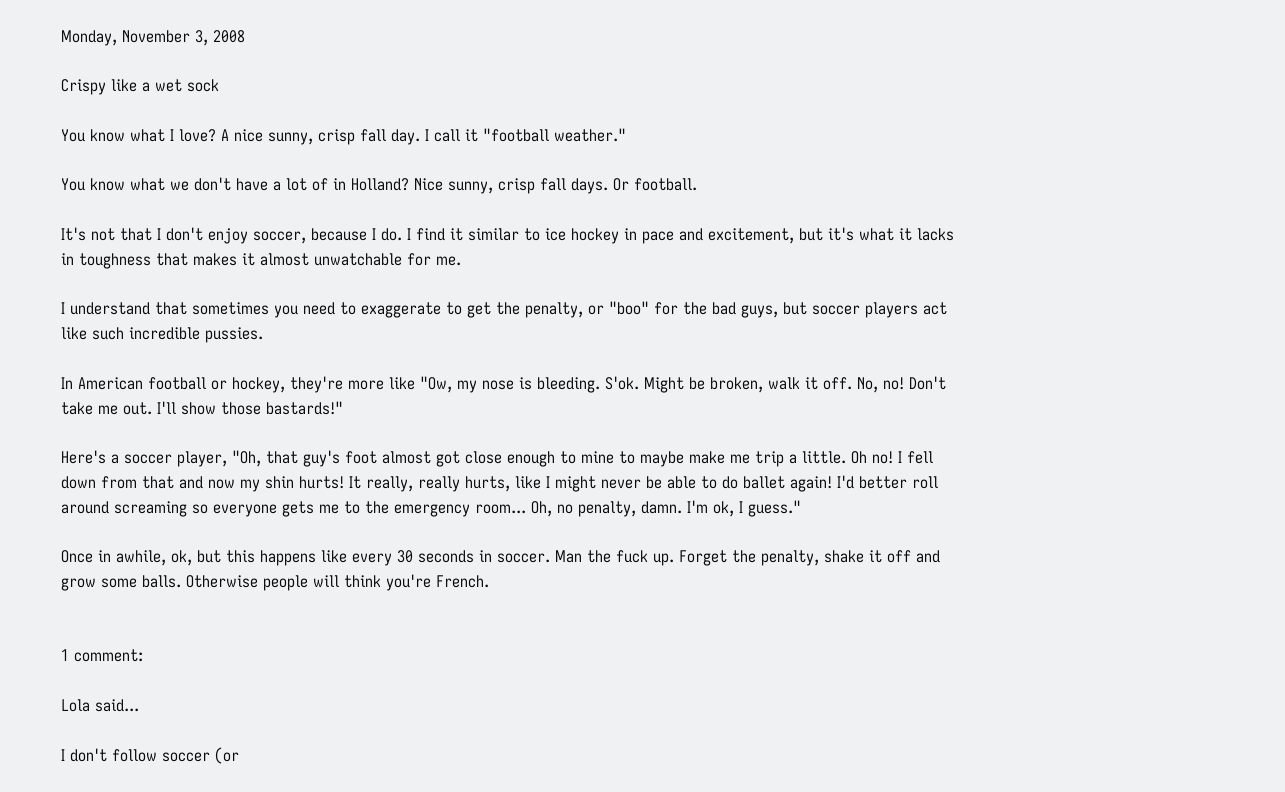Monday, November 3, 2008

Crispy like a wet sock

You know what I love? A nice sunny, crisp fall day. I call it "football weather."

You know what we don't have a lot of in Holland? Nice sunny, crisp fall days. Or football.

It's not that I don't enjoy soccer, because I do. I find it similar to ice hockey in pace and excitement, but it's what it lacks in toughness that makes it almost unwatchable for me.

I understand that sometimes you need to exaggerate to get the penalty, or "boo" for the bad guys, but soccer players act like such incredible pussies.

In American football or hockey, they're more like "Ow, my nose is bleeding. S'ok. Might be broken, walk it off. No, no! Don't take me out. I'll show those bastards!"

Here's a soccer player, "Oh, that guy's foot almost got close enough to mine to maybe make me trip a little. Oh no! I fell down from that and now my shin hurts! It really, really hurts, like I might never be able to do ballet again! I'd better roll around screaming so everyone gets me to the emergency room... Oh, no penalty, damn. I'm ok, I guess."

Once in awhile, ok, but this happens like every 30 seconds in soccer. Man the fuck up. Forget the penalty, shake it off and grow some balls. Otherwise people will think you're French.


1 comment:

Lola said...

I don't follow soccer (or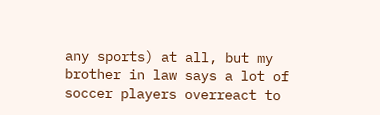any sports) at all, but my brother in law says a lot of soccer players overreact to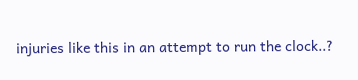injuries like this in an attempt to run the clock..?